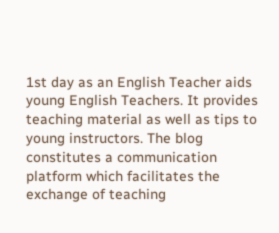1st day as an English Teacher aids young English Teachers. It provides teaching material as well as tips to young instructors. The blog constitutes a communication platform which facilitates the exchange of teaching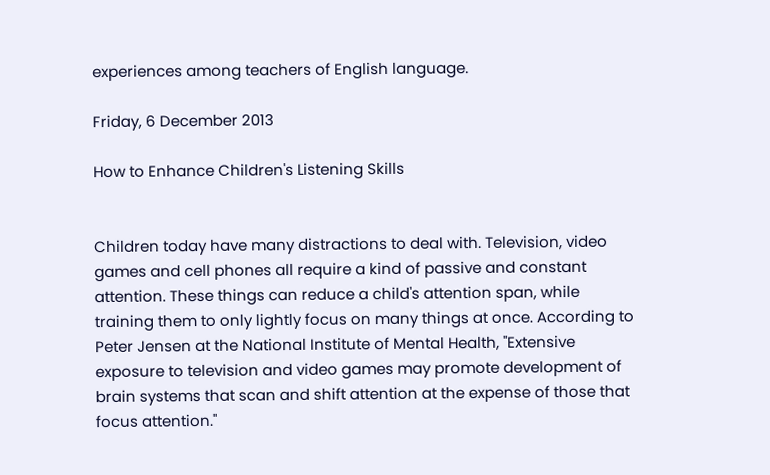experiences among teachers of English language.

Friday, 6 December 2013

How to Enhance Children's Listening Skills


Children today have many distractions to deal with. Television, video games and cell phones all require a kind of passive and constant attention. These things can reduce a child's attention span, while training them to only lightly focus on many things at once. According to Peter Jensen at the National Institute of Mental Health, "Extensive exposure to television and video games may promote development of brain systems that scan and shift attention at the expense of those that focus attention."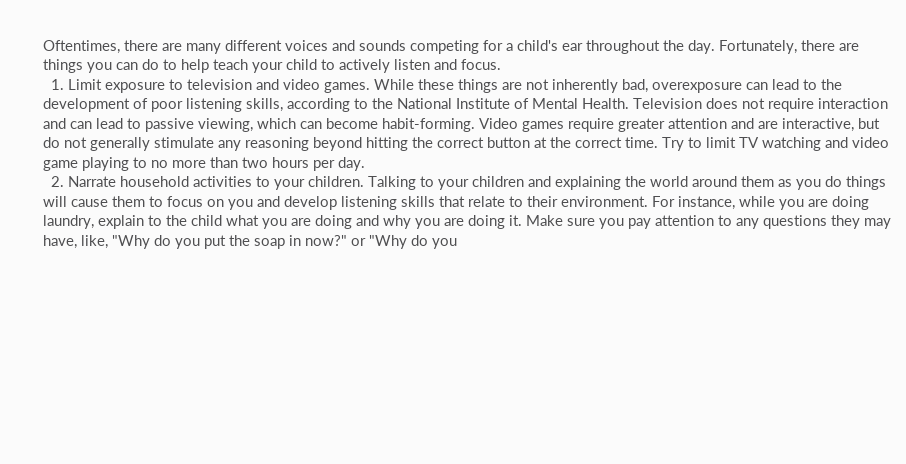Oftentimes, there are many different voices and sounds competing for a child's ear throughout the day. Fortunately, there are things you can do to help teach your child to actively listen and focus.
  1. Limit exposure to television and video games. While these things are not inherently bad, overexposure can lead to the development of poor listening skills, according to the National Institute of Mental Health. Television does not require interaction and can lead to passive viewing, which can become habit-forming. Video games require greater attention and are interactive, but do not generally stimulate any reasoning beyond hitting the correct button at the correct time. Try to limit TV watching and video game playing to no more than two hours per day.
  2. Narrate household activities to your children. Talking to your children and explaining the world around them as you do things will cause them to focus on you and develop listening skills that relate to their environment. For instance, while you are doing laundry, explain to the child what you are doing and why you are doing it. Make sure you pay attention to any questions they may have, like, "Why do you put the soap in now?" or "Why do you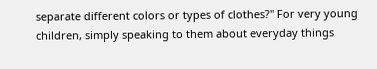separate different colors or types of clothes?" For very young children, simply speaking to them about everyday things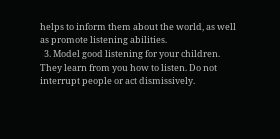helps to inform them about the world, as well as promote listening abilities.
  3. Model good listening for your children. They learn from you how to listen. Do not interrupt people or act dismissively.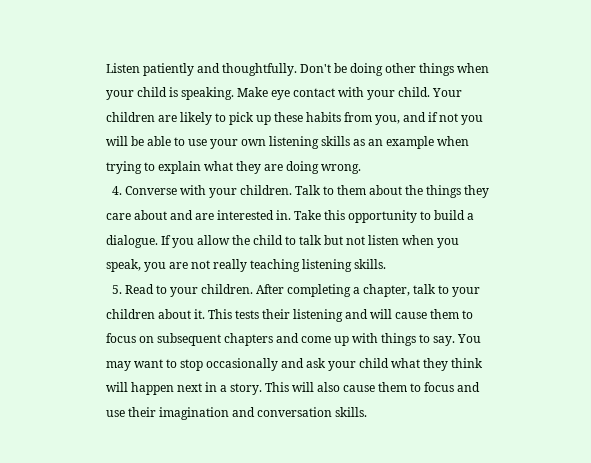Listen patiently and thoughtfully. Don't be doing other things when your child is speaking. Make eye contact with your child. Your children are likely to pick up these habits from you, and if not you will be able to use your own listening skills as an example when trying to explain what they are doing wrong.
  4. Converse with your children. Talk to them about the things they care about and are interested in. Take this opportunity to build a dialogue. If you allow the child to talk but not listen when you speak, you are not really teaching listening skills.
  5. Read to your children. After completing a chapter, talk to your children about it. This tests their listening and will cause them to focus on subsequent chapters and come up with things to say. You may want to stop occasionally and ask your child what they think will happen next in a story. This will also cause them to focus and use their imagination and conversation skills.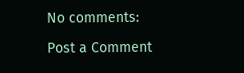No comments:

Post a Comment